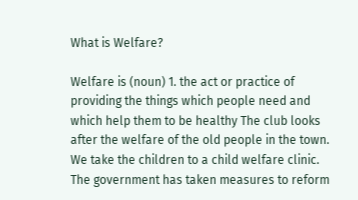What is Welfare?

Welfare is (noun) 1. the act or practice of providing the things which people need and which help them to be healthy The club looks after the welfare of the old people in the town. We take the children to a child welfare clinic. The government has taken measures to reform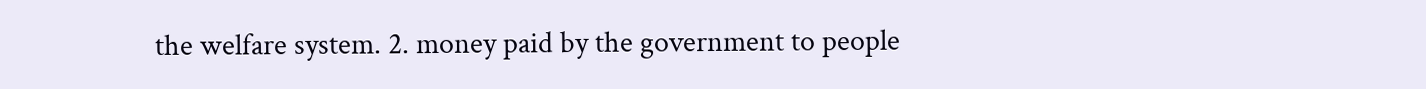the welfare system. 2. money paid by the government to people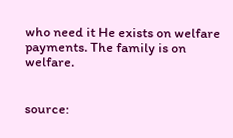who need it He exists on welfare payments. The family is on welfare.


source: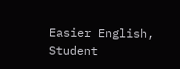Easier English, Student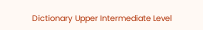Dictionary Upper Intermediate Level